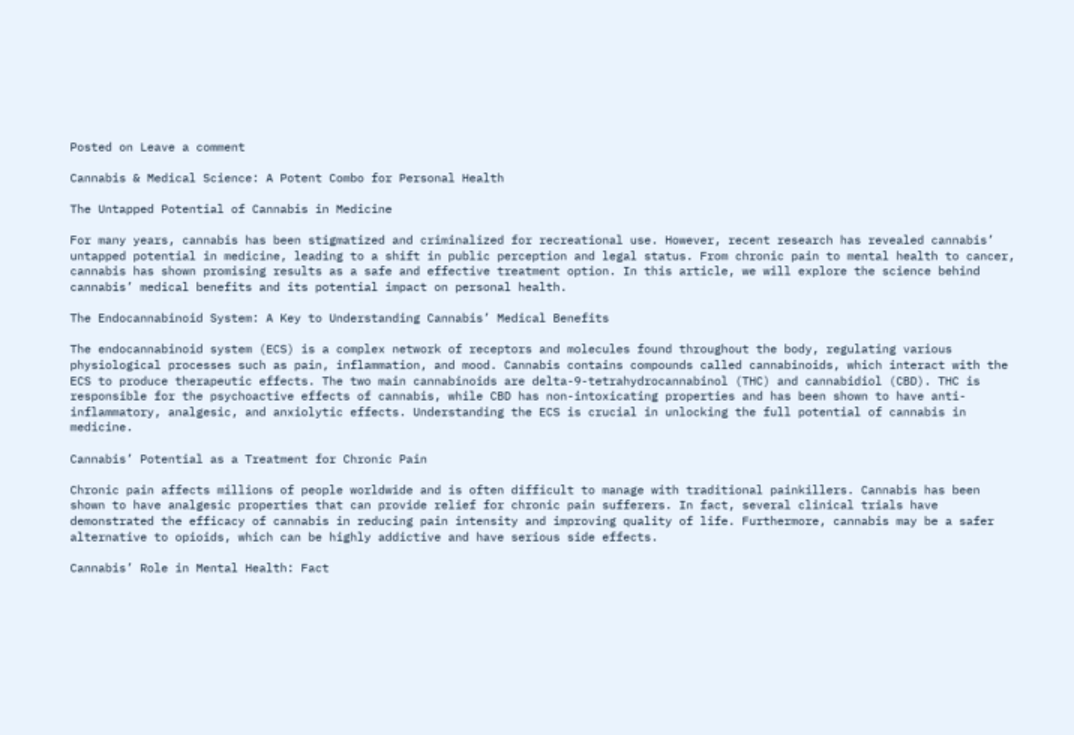Posted on Leave a comment

Cannabis & Medical Science: A Potent Combo for Personal Health

The Untapped Potential of Cannabis in Medicine

For many years, cannabis has been stigmatized and criminalized for recreational use. However, recent research has revealed cannabis’ untapped potential in medicine, leading to a shift in public perception and legal status. From chronic pain to mental health to cancer, cannabis has shown promising results as a safe and effective treatment option. In this article, we will explore the science behind cannabis’ medical benefits and its potential impact on personal health.

The Endocannabinoid System: A Key to Understanding Cannabis’ Medical Benefits

The endocannabinoid system (ECS) is a complex network of receptors and molecules found throughout the body, regulating various physiological processes such as pain, inflammation, and mood. Cannabis contains compounds called cannabinoids, which interact with the ECS to produce therapeutic effects. The two main cannabinoids are delta-9-tetrahydrocannabinol (THC) and cannabidiol (CBD). THC is responsible for the psychoactive effects of cannabis, while CBD has non-intoxicating properties and has been shown to have anti-inflammatory, analgesic, and anxiolytic effects. Understanding the ECS is crucial in unlocking the full potential of cannabis in medicine.

Cannabis’ Potential as a Treatment for Chronic Pain

Chronic pain affects millions of people worldwide and is often difficult to manage with traditional painkillers. Cannabis has been shown to have analgesic properties that can provide relief for chronic pain sufferers. In fact, several clinical trials have demonstrated the efficacy of cannabis in reducing pain intensity and improving quality of life. Furthermore, cannabis may be a safer alternative to opioids, which can be highly addictive and have serious side effects.

Cannabis’ Role in Mental Health: Fact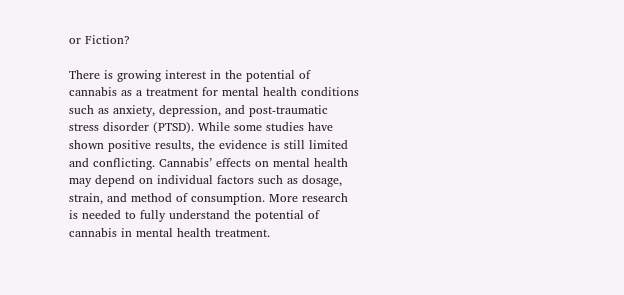or Fiction?

There is growing interest in the potential of cannabis as a treatment for mental health conditions such as anxiety, depression, and post-traumatic stress disorder (PTSD). While some studies have shown positive results, the evidence is still limited and conflicting. Cannabis’ effects on mental health may depend on individual factors such as dosage, strain, and method of consumption. More research is needed to fully understand the potential of cannabis in mental health treatment.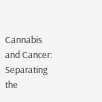Cannabis and Cancer: Separating the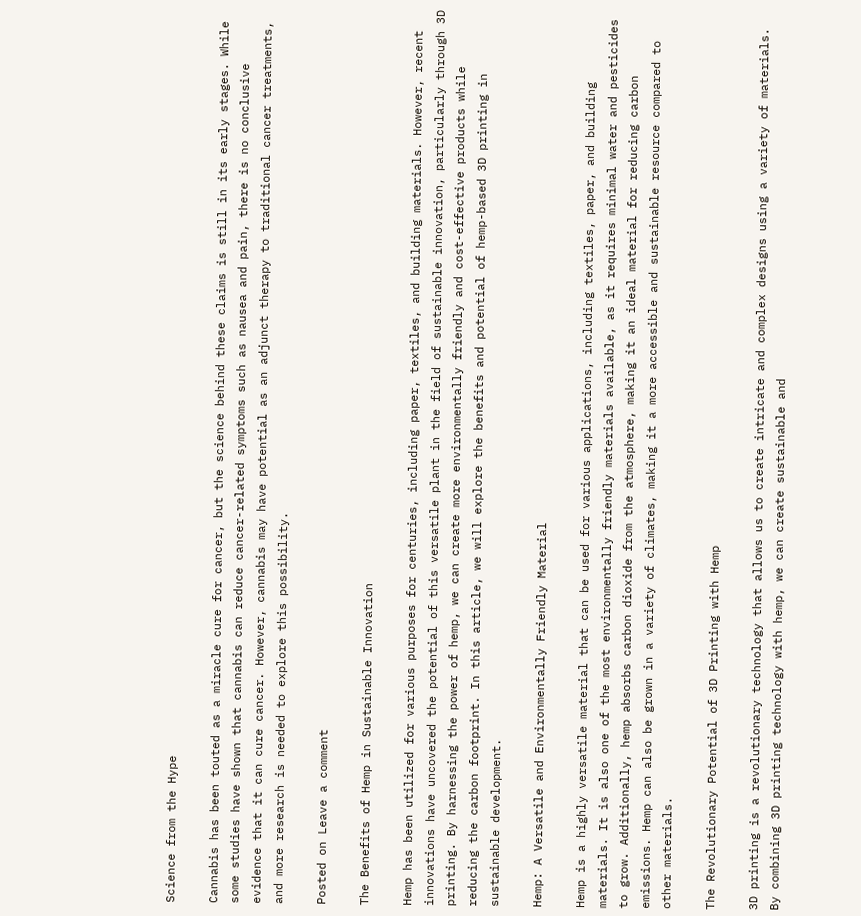Science from the Hype

Cannabis has been touted as a miracle cure for cancer, but the science behind these claims is still in its early stages. While some studies have shown that cannabis can reduce cancer-related symptoms such as nausea and pain, there is no conclusive evidence that it can cure cancer. However, cannabis may have potential as an adjunct therapy to traditional cancer treatments, and more research is needed to explore this possibility.

Posted on Leave a comment

The Benefits of Hemp in Sustainable Innovation

Hemp has been utilized for various purposes for centuries, including paper, textiles, and building materials. However, recent innovations have uncovered the potential of this versatile plant in the field of sustainable innovation, particularly through 3D printing. By harnessing the power of hemp, we can create more environmentally friendly and cost-effective products while reducing the carbon footprint. In this article, we will explore the benefits and potential of hemp-based 3D printing in sustainable development.

Hemp: A Versatile and Environmentally Friendly Material

Hemp is a highly versatile material that can be used for various applications, including textiles, paper, and building materials. It is also one of the most environmentally friendly materials available, as it requires minimal water and pesticides to grow. Additionally, hemp absorbs carbon dioxide from the atmosphere, making it an ideal material for reducing carbon emissions. Hemp can also be grown in a variety of climates, making it a more accessible and sustainable resource compared to other materials.

The Revolutionary Potential of 3D Printing with Hemp

3D printing is a revolutionary technology that allows us to create intricate and complex designs using a variety of materials. By combining 3D printing technology with hemp, we can create sustainable and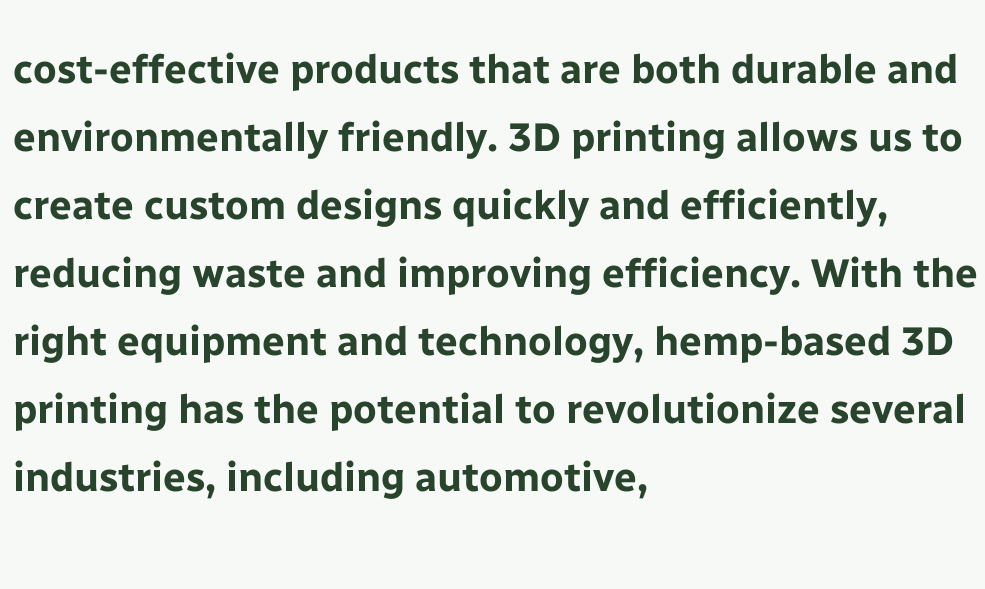cost-effective products that are both durable and environmentally friendly. 3D printing allows us to create custom designs quickly and efficiently, reducing waste and improving efficiency. With the right equipment and technology, hemp-based 3D printing has the potential to revolutionize several industries, including automotive,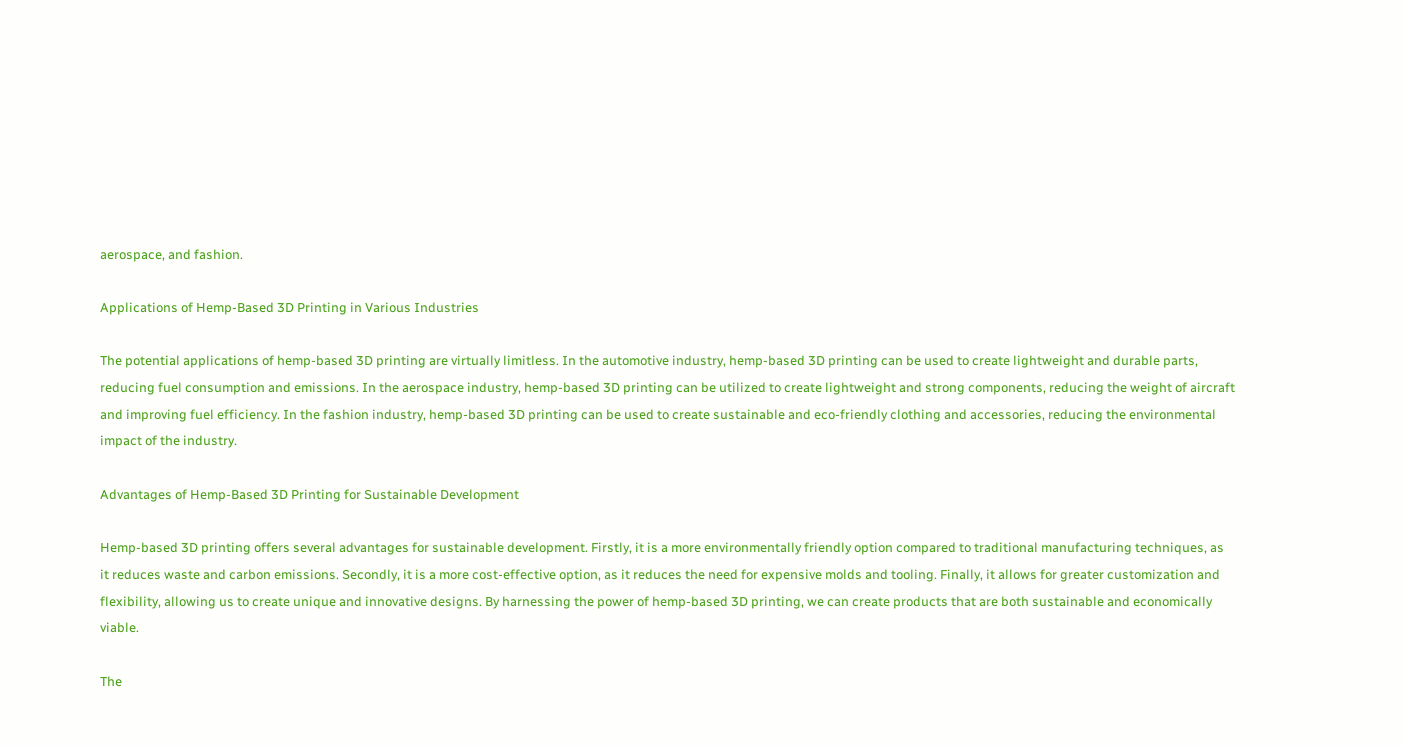aerospace, and fashion.

Applications of Hemp-Based 3D Printing in Various Industries

The potential applications of hemp-based 3D printing are virtually limitless. In the automotive industry, hemp-based 3D printing can be used to create lightweight and durable parts, reducing fuel consumption and emissions. In the aerospace industry, hemp-based 3D printing can be utilized to create lightweight and strong components, reducing the weight of aircraft and improving fuel efficiency. In the fashion industry, hemp-based 3D printing can be used to create sustainable and eco-friendly clothing and accessories, reducing the environmental impact of the industry.

Advantages of Hemp-Based 3D Printing for Sustainable Development

Hemp-based 3D printing offers several advantages for sustainable development. Firstly, it is a more environmentally friendly option compared to traditional manufacturing techniques, as it reduces waste and carbon emissions. Secondly, it is a more cost-effective option, as it reduces the need for expensive molds and tooling. Finally, it allows for greater customization and flexibility, allowing us to create unique and innovative designs. By harnessing the power of hemp-based 3D printing, we can create products that are both sustainable and economically viable.

The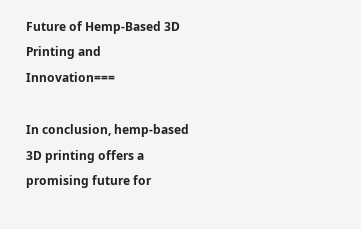Future of Hemp-Based 3D Printing and Innovation===

In conclusion, hemp-based 3D printing offers a promising future for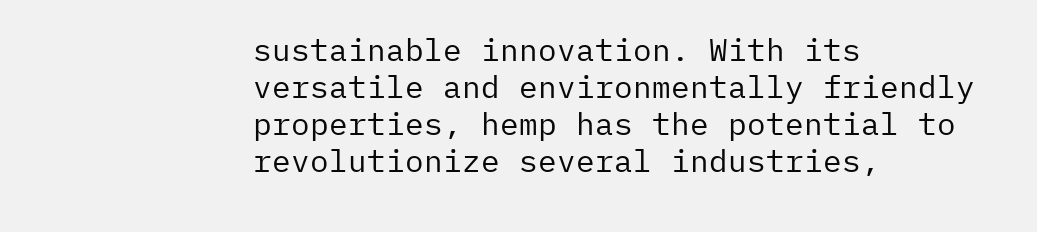sustainable innovation. With its versatile and environmentally friendly properties, hemp has the potential to revolutionize several industries,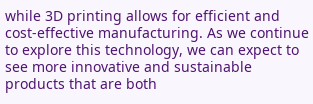while 3D printing allows for efficient and cost-effective manufacturing. As we continue to explore this technology, we can expect to see more innovative and sustainable products that are both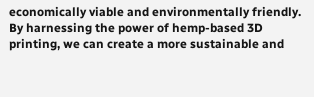economically viable and environmentally friendly. By harnessing the power of hemp-based 3D printing, we can create a more sustainable and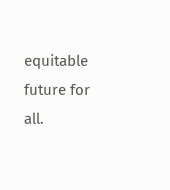equitable future for all.